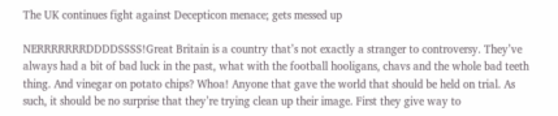The UK continues fight against Decepticon menace; gets messed up

NERRRRRRRDDDDSSSS!Great Britain is a country that’s not exactly a stranger to controversy. They’ve always had a bit of bad luck in the past, what with the football hooligans, chavs and the whole bad teeth thing. And vinegar on potato chips? Whoa! Anyone that gave the world that should be held on trial. As such, it should be no surprise that they’re trying clean up their image. First they give way to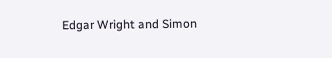Edgar Wright and Simon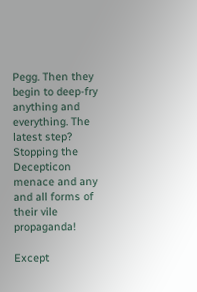Pegg. Then they begin to deep-fry anything and everything. The latest step? Stopping the Decepticon menace and any and all forms of their vile propaganda!

Except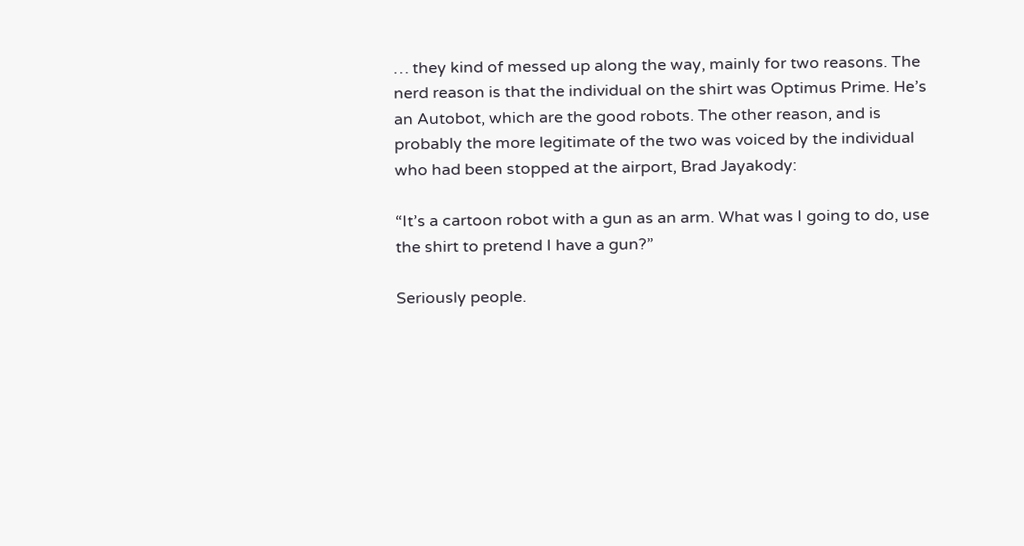… they kind of messed up along the way, mainly for two reasons. The nerd reason is that the individual on the shirt was Optimus Prime. He’s an Autobot, which are the good robots. The other reason, and is probably the more legitimate of the two was voiced by the individual who had been stopped at the airport, Brad Jayakody:

“It’s a cartoon robot with a gun as an arm. What was I going to do, use the shirt to pretend I have a gun?”

Seriously people.